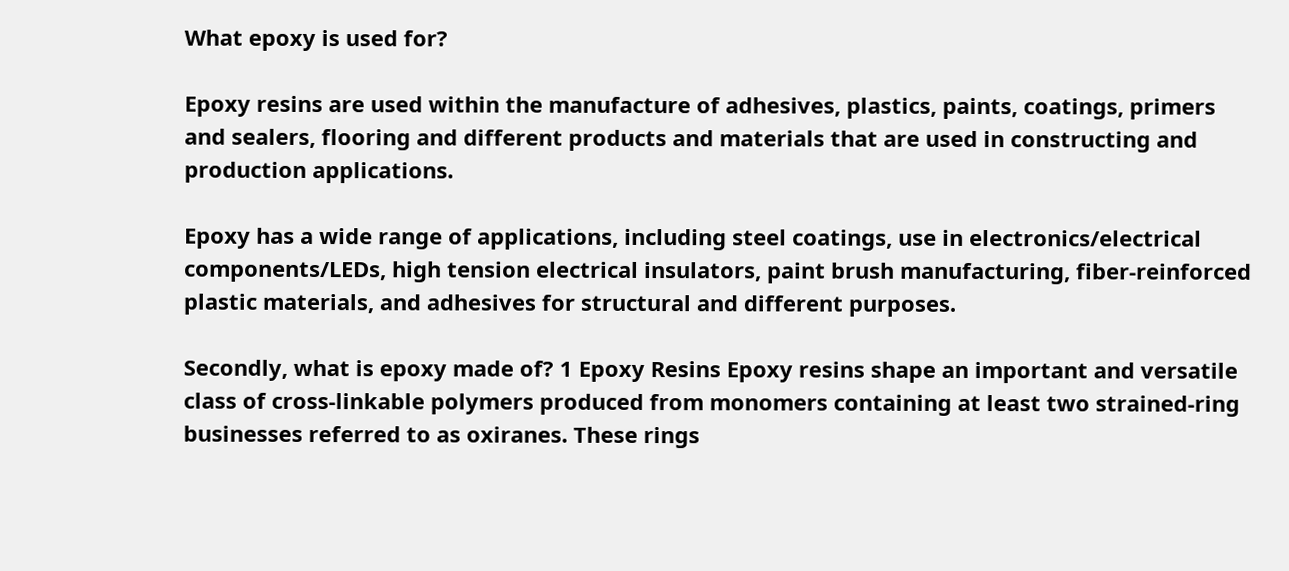What epoxy is used for?

Epoxy resins are used within the manufacture of adhesives, plastics, paints, coatings, primers and sealers, flooring and different products and materials that are used in constructing and production applications.

Epoxy has a wide range of applications, including steel coatings, use in electronics/electrical components/LEDs, high tension electrical insulators, paint brush manufacturing, fiber-reinforced plastic materials, and adhesives for structural and different purposes.

Secondly, what is epoxy made of? 1 Epoxy Resins Epoxy resins shape an important and versatile class of cross-linkable polymers produced from monomers containing at least two strained-ring businesses referred to as oxiranes. These rings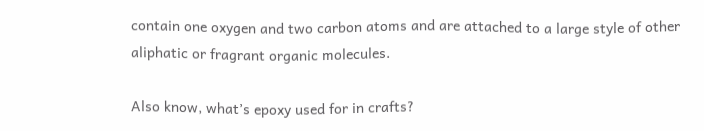contain one oxygen and two carbon atoms and are attached to a large style of other aliphatic or fragrant organic molecules.

Also know, what’s epoxy used for in crafts?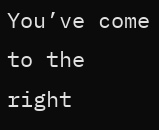You’ve come to the right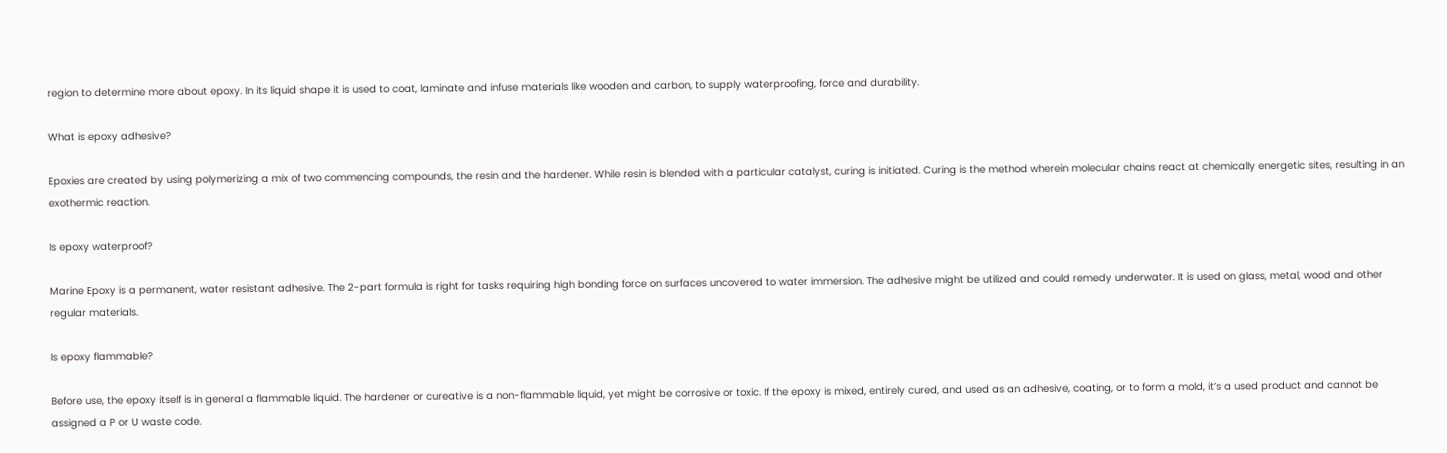region to determine more about epoxy. In its liquid shape it is used to coat, laminate and infuse materials like wooden and carbon, to supply waterproofing, force and durability.

What is epoxy adhesive?

Epoxies are created by using polymerizing a mix of two commencing compounds, the resin and the hardener. While resin is blended with a particular catalyst, curing is initiated. Curing is the method wherein molecular chains react at chemically energetic sites, resulting in an exothermic reaction.

Is epoxy waterproof?

Marine Epoxy is a permanent, water resistant adhesive. The 2-part formula is right for tasks requiring high bonding force on surfaces uncovered to water immersion. The adhesive might be utilized and could remedy underwater. It is used on glass, metal, wood and other regular materials.

Is epoxy flammable?

Before use, the epoxy itself is in general a flammable liquid. The hardener or cureative is a non-flammable liquid, yet might be corrosive or toxic. If the epoxy is mixed, entirely cured, and used as an adhesive, coating, or to form a mold, it’s a used product and cannot be assigned a P or U waste code.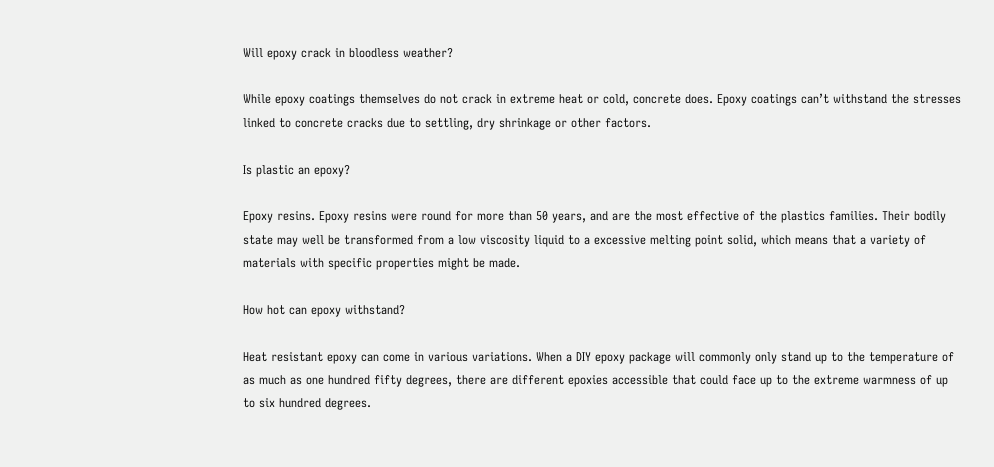Will epoxy crack in bloodless weather?

While epoxy coatings themselves do not crack in extreme heat or cold, concrete does. Epoxy coatings can’t withstand the stresses linked to concrete cracks due to settling, dry shrinkage or other factors.

Is plastic an epoxy?

Epoxy resins. Epoxy resins were round for more than 50 years, and are the most effective of the plastics families. Their bodily state may well be transformed from a low viscosity liquid to a excessive melting point solid, which means that a variety of materials with specific properties might be made.

How hot can epoxy withstand?

Heat resistant epoxy can come in various variations. When a DIY epoxy package will commonly only stand up to the temperature of as much as one hundred fifty degrees, there are different epoxies accessible that could face up to the extreme warmness of up to six hundred degrees.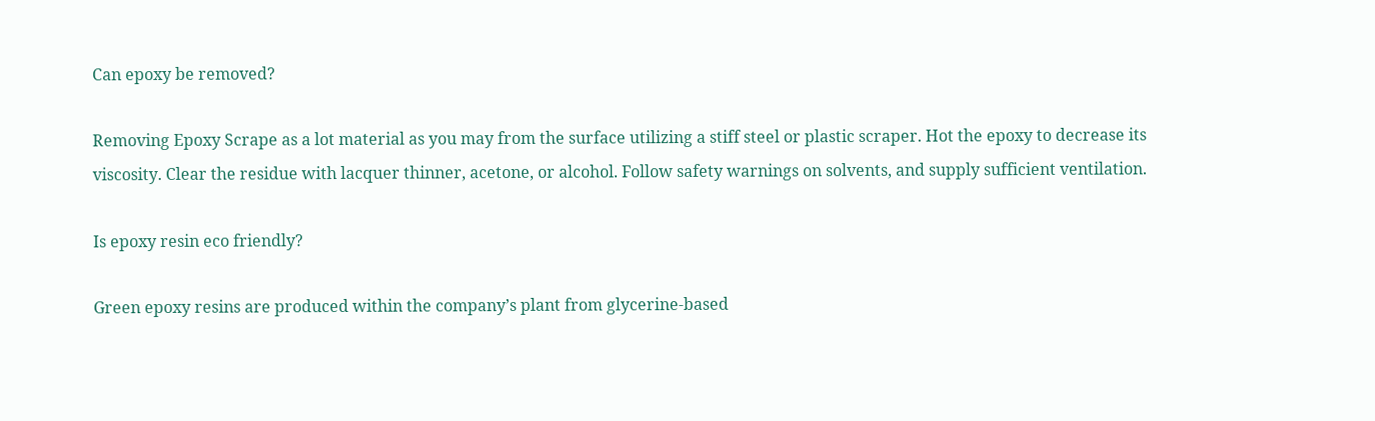Can epoxy be removed?

Removing Epoxy Scrape as a lot material as you may from the surface utilizing a stiff steel or plastic scraper. Hot the epoxy to decrease its viscosity. Clear the residue with lacquer thinner, acetone, or alcohol. Follow safety warnings on solvents, and supply sufficient ventilation.

Is epoxy resin eco friendly?

Green epoxy resins are produced within the company’s plant from glycerine-based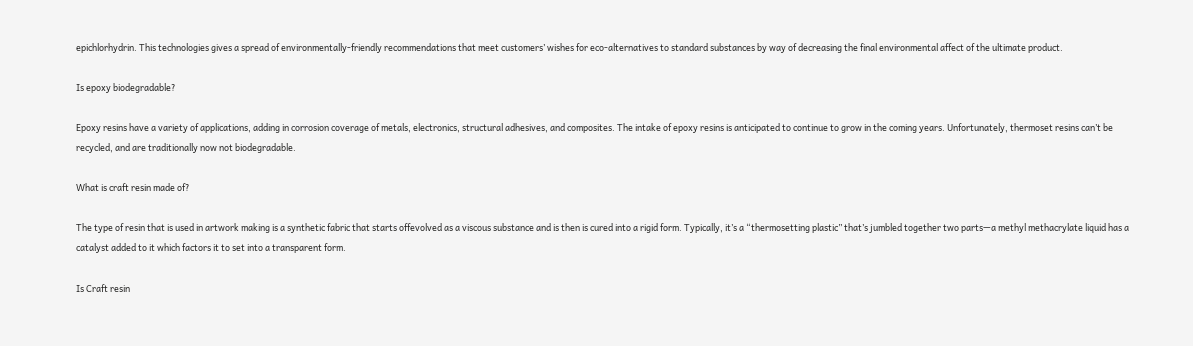epichlorhydrin. This technologies gives a spread of environmentally-friendly recommendations that meet customers’ wishes for eco-alternatives to standard substances by way of decreasing the final environmental affect of the ultimate product.

Is epoxy biodegradable?

Epoxy resins have a variety of applications, adding in corrosion coverage of metals, electronics, structural adhesives, and composites. The intake of epoxy resins is anticipated to continue to grow in the coming years. Unfortunately, thermoset resins can’t be recycled, and are traditionally now not biodegradable.

What is craft resin made of?

The type of resin that is used in artwork making is a synthetic fabric that starts offevolved as a viscous substance and is then is cured into a rigid form. Typically, it’s a “thermosetting plastic” that’s jumbled together two parts—a methyl methacrylate liquid has a catalyst added to it which factors it to set into a transparent form.

Is Craft resin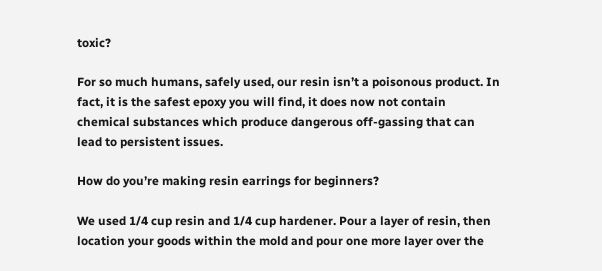toxic?

For so much humans, safely used, our resin isn’t a poisonous product. In fact, it is the safest epoxy you will find, it does now not contain chemical substances which produce dangerous off-gassing that can lead to persistent issues.

How do you’re making resin earrings for beginners?

We used 1/4 cup resin and 1/4 cup hardener. Pour a layer of resin, then location your goods within the mold and pour one more layer over the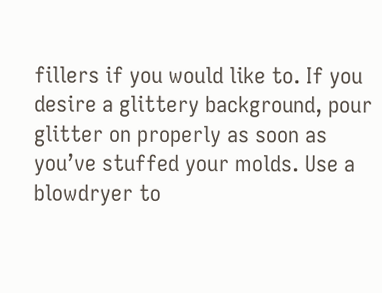fillers if you would like to. If you desire a glittery background, pour glitter on properly as soon as you’ve stuffed your molds. Use a blowdryer to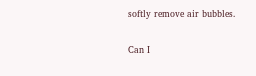softly remove air bubbles.

Can I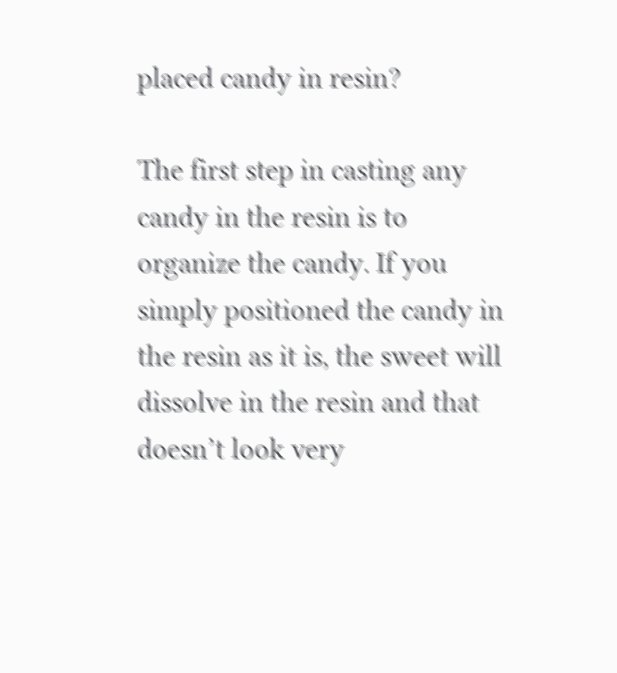placed candy in resin?

The first step in casting any candy in the resin is to organize the candy. If you simply positioned the candy in the resin as it is, the sweet will dissolve in the resin and that doesn’t look very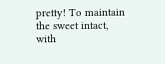pretty! To maintain the sweet intact, with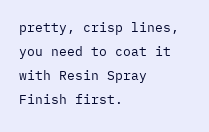pretty, crisp lines, you need to coat it with Resin Spray Finish first.